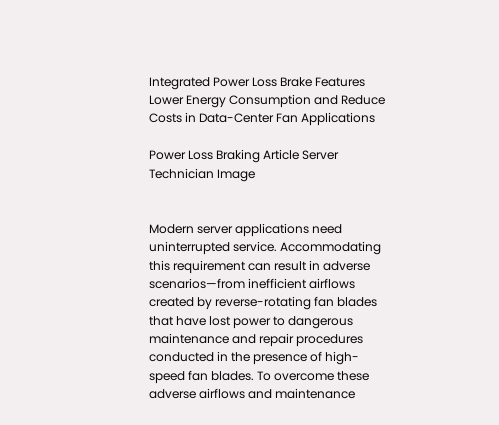Integrated Power Loss Brake Features Lower Energy Consumption and Reduce Costs in Data-Center Fan Applications

Power Loss Braking Article Server Technician Image


Modern server applications need uninterrupted service. Accommodating this requirement can result in adverse scenarios—from inefficient airflows created by reverse-rotating fan blades that have lost power to dangerous maintenance and repair procedures conducted in the presence of high-speed fan blades. To overcome these adverse airflows and maintenance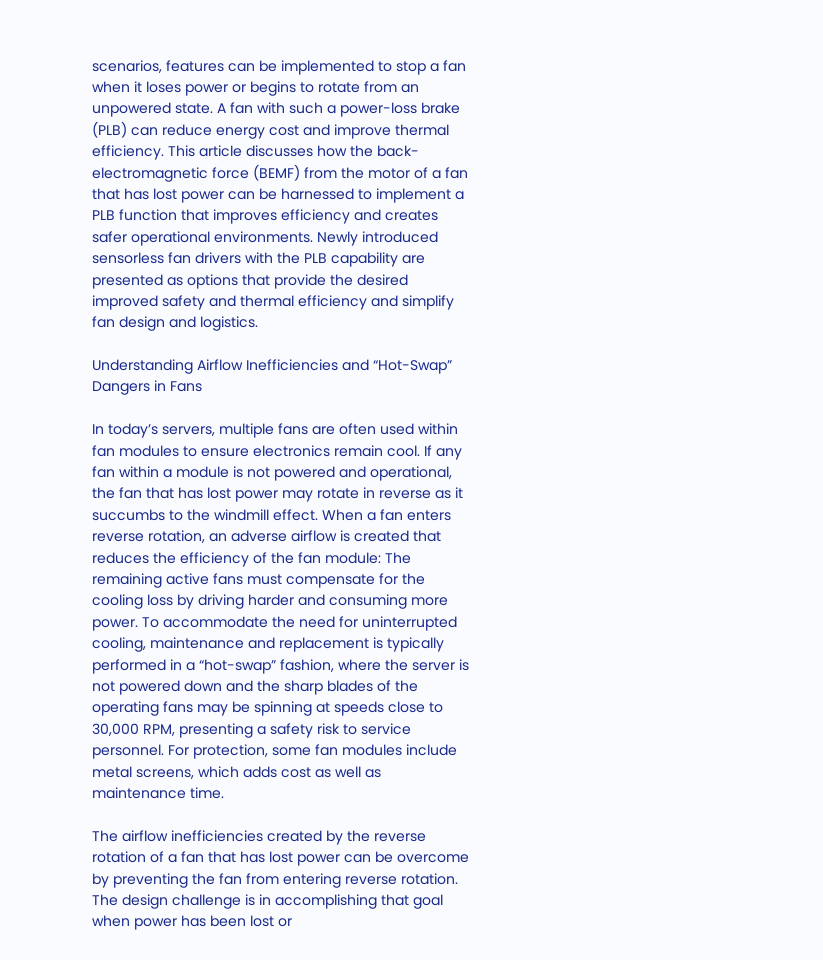scenarios, features can be implemented to stop a fan when it loses power or begins to rotate from an unpowered state. A fan with such a power-loss brake (PLB) can reduce energy cost and improve thermal efficiency. This article discusses how the back-electromagnetic force (BEMF) from the motor of a fan that has lost power can be harnessed to implement a PLB function that improves efficiency and creates safer operational environments. Newly introduced sensorless fan drivers with the PLB capability are presented as options that provide the desired improved safety and thermal efficiency and simplify fan design and logistics.

Understanding Airflow Inefficiencies and “Hot-Swap” Dangers in Fans

In today’s servers, multiple fans are often used within fan modules to ensure electronics remain cool. If any fan within a module is not powered and operational, the fan that has lost power may rotate in reverse as it succumbs to the windmill effect. When a fan enters reverse rotation, an adverse airflow is created that reduces the efficiency of the fan module: The remaining active fans must compensate for the cooling loss by driving harder and consuming more power. To accommodate the need for uninterrupted cooling, maintenance and replacement is typically performed in a “hot-swap” fashion, where the server is not powered down and the sharp blades of the operating fans may be spinning at speeds close to 30,000 RPM, presenting a safety risk to service personnel. For protection, some fan modules include metal screens, which adds cost as well as maintenance time.

The airflow inefficiencies created by the reverse rotation of a fan that has lost power can be overcome by preventing the fan from entering reverse rotation. The design challenge is in accomplishing that goal when power has been lost or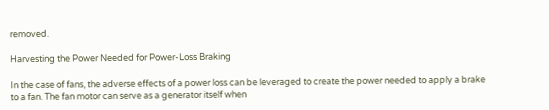removed.

Harvesting the Power Needed for Power-Loss Braking

In the case of fans, the adverse effects of a power loss can be leveraged to create the power needed to apply a brake to a fan. The fan motor can serve as a generator itself when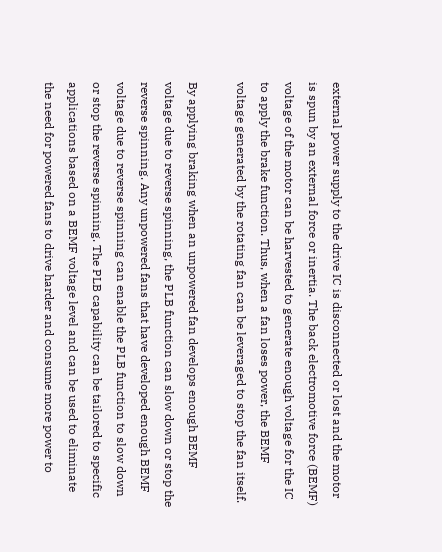external power supply to the drive IC is disconnected or lost and the motor is spun by an external force or inertia. The back electromotive force (BEMF) voltage of the motor can be harvested to generate enough voltage for the IC to apply the brake function. Thus, when a fan loses power, the BEMF voltage generated by the rotating fan can be leveraged to stop the fan itself.

By applying braking when an unpowered fan develops enough BEMF voltage due to reverse spinning, the PLB function can slow down or stop the reverse spinning. Any unpowered fans that have developed enough BEMF voltage due to reverse spinning can enable the PLB function to slow down or stop the reverse spinning. The PLB capability can be tailored to specific applications based on a BEMF voltage level and can be used to eliminate the need for powered fans to drive harder and consume more power to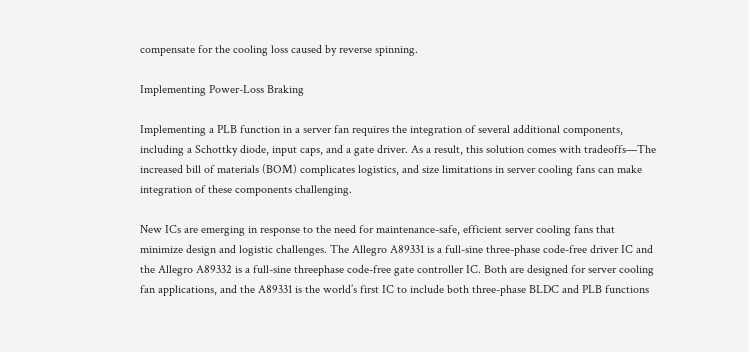compensate for the cooling loss caused by reverse spinning.

Implementing Power-Loss Braking

Implementing a PLB function in a server fan requires the integration of several additional components, including a Schottky diode, input caps, and a gate driver. As a result, this solution comes with tradeoffs—The increased bill of materials (BOM) complicates logistics, and size limitations in server cooling fans can make integration of these components challenging.

New ICs are emerging in response to the need for maintenance-safe, efficient server cooling fans that minimize design and logistic challenges. The Allegro A89331 is a full-sine three-phase code-free driver IC and the Allegro A89332 is a full-sine threephase code-free gate controller IC. Both are designed for server cooling fan applications, and the A89331 is the world’s first IC to include both three-phase BLDC and PLB functions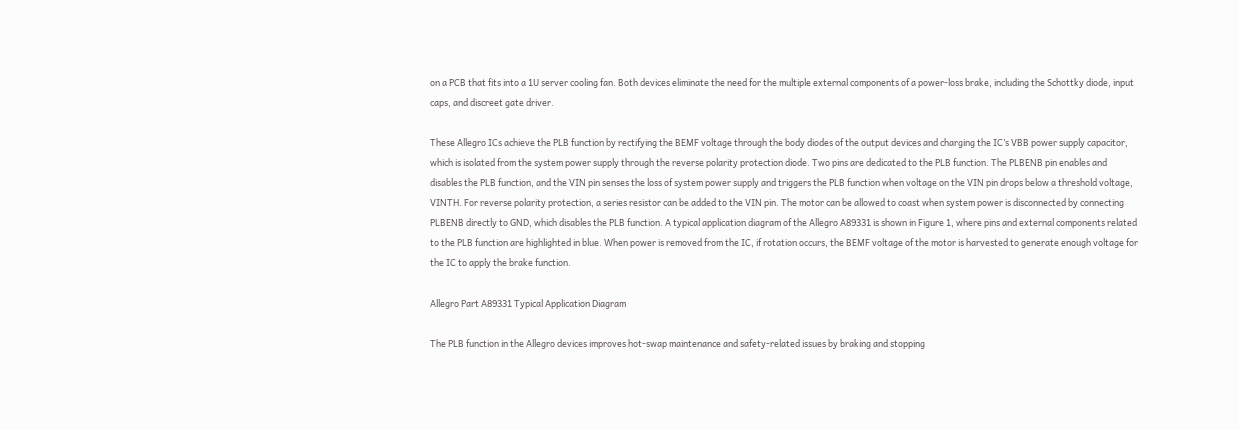on a PCB that fits into a 1U server cooling fan. Both devices eliminate the need for the multiple external components of a power-loss brake, including the Schottky diode, input caps, and discreet gate driver.

These Allegro ICs achieve the PLB function by rectifying the BEMF voltage through the body diodes of the output devices and charging the IC’s VBB power supply capacitor, which is isolated from the system power supply through the reverse polarity protection diode. Two pins are dedicated to the PLB function. The PLBENB pin enables and disables the PLB function, and the VIN pin senses the loss of system power supply and triggers the PLB function when voltage on the VIN pin drops below a threshold voltage, VINTH. For reverse polarity protection, a series resistor can be added to the VIN pin. The motor can be allowed to coast when system power is disconnected by connecting PLBENB directly to GND, which disables the PLB function. A typical application diagram of the Allegro A89331 is shown in Figure 1, where pins and external components related to the PLB function are highlighted in blue. When power is removed from the IC, if rotation occurs, the BEMF voltage of the motor is harvested to generate enough voltage for the IC to apply the brake function.

Allegro Part A89331 Typical Application Diagram

The PLB function in the Allegro devices improves hot-swap maintenance and safety-related issues by braking and stopping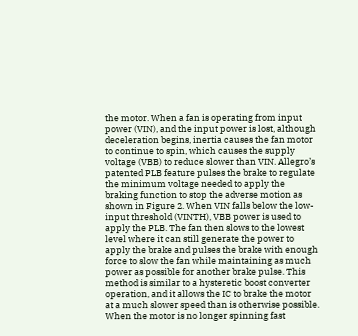the motor. When a fan is operating from input power (VIN), and the input power is lost, although deceleration begins, inertia causes the fan motor to continue to spin, which causes the supply voltage (VBB) to reduce slower than VIN. Allegro’s patented PLB feature pulses the brake to regulate the minimum voltage needed to apply the braking function to stop the adverse motion as shown in Figure 2. When VIN falls below the low-input threshold (VINTH), VBB power is used to apply the PLB. The fan then slows to the lowest level where it can still generate the power to apply the brake and pulses the brake with enough force to slow the fan while maintaining as much power as possible for another brake pulse. This method is similar to a hysteretic boost converter operation, and it allows the IC to brake the motor at a much slower speed than is otherwise possible. When the motor is no longer spinning fast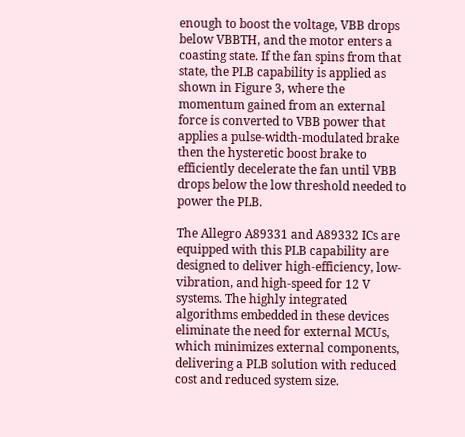enough to boost the voltage, VBB drops below VBBTH, and the motor enters a coasting state. If the fan spins from that state, the PLB capability is applied as shown in Figure 3, where the momentum gained from an external force is converted to VBB power that applies a pulse-width-modulated brake then the hysteretic boost brake to efficiently decelerate the fan until VBB drops below the low threshold needed to power the PLB.

The Allegro A89331 and A89332 ICs are equipped with this PLB capability are designed to deliver high-efficiency, low-vibration, and high-speed for 12 V systems. The highly integrated algorithms embedded in these devices eliminate the need for external MCUs, which minimizes external components, delivering a PLB solution with reduced cost and reduced system size.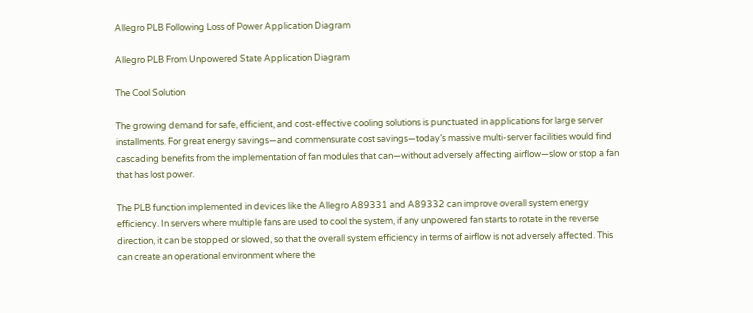Allegro PLB Following Loss of Power Application Diagram

Allegro PLB From Unpowered State Application Diagram

The Cool Solution

The growing demand for safe, efficient, and cost-effective cooling solutions is punctuated in applications for large server installments. For great energy savings—and commensurate cost savings—today’s massive multi-server facilities would find cascading benefits from the implementation of fan modules that can—without adversely affecting airflow—slow or stop a fan that has lost power.

The PLB function implemented in devices like the Allegro A89331 and A89332 can improve overall system energy efficiency. In servers where multiple fans are used to cool the system, if any unpowered fan starts to rotate in the reverse direction, it can be stopped or slowed, so that the overall system efficiency in terms of airflow is not adversely affected. This can create an operational environment where the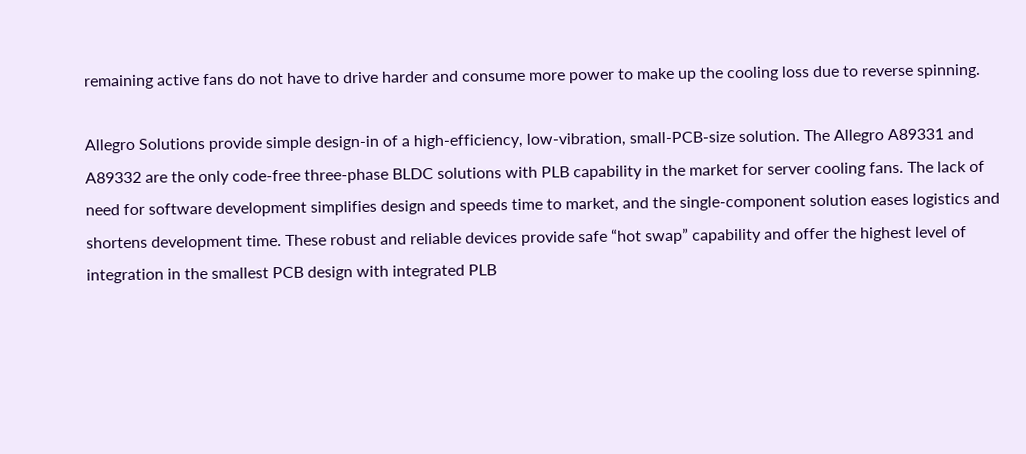remaining active fans do not have to drive harder and consume more power to make up the cooling loss due to reverse spinning.

Allegro Solutions provide simple design-in of a high-efficiency, low-vibration, small-PCB-size solution. The Allegro A89331 and A89332 are the only code-free three-phase BLDC solutions with PLB capability in the market for server cooling fans. The lack of need for software development simplifies design and speeds time to market, and the single-component solution eases logistics and shortens development time. These robust and reliable devices provide safe “hot swap” capability and offer the highest level of integration in the smallest PCB design with integrated PLB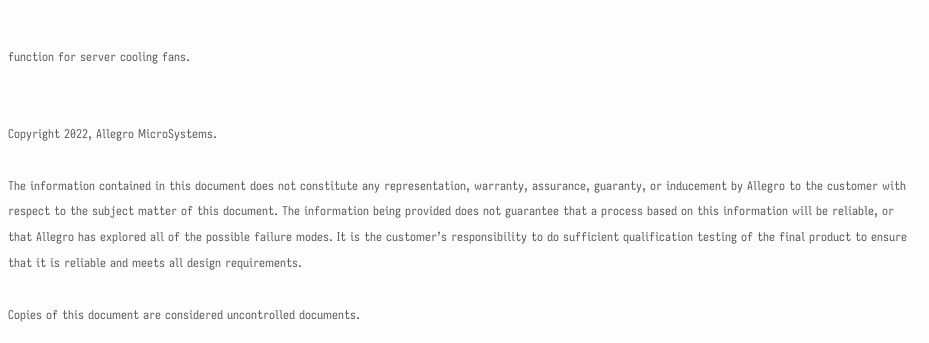function for server cooling fans.


Copyright 2022, Allegro MicroSystems.

The information contained in this document does not constitute any representation, warranty, assurance, guaranty, or inducement by Allegro to the customer with respect to the subject matter of this document. The information being provided does not guarantee that a process based on this information will be reliable, or that Allegro has explored all of the possible failure modes. It is the customer’s responsibility to do sufficient qualification testing of the final product to ensure that it is reliable and meets all design requirements.

Copies of this document are considered uncontrolled documents.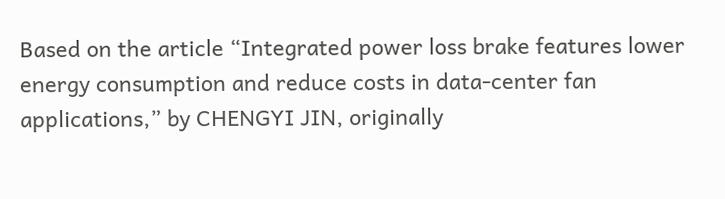Based on the article “Integrated power loss brake features lower energy consumption and reduce costs in data-center fan applications,” by CHENGYI JIN, originally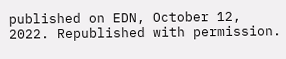published on EDN, October 12, 2022. Republished with permission.